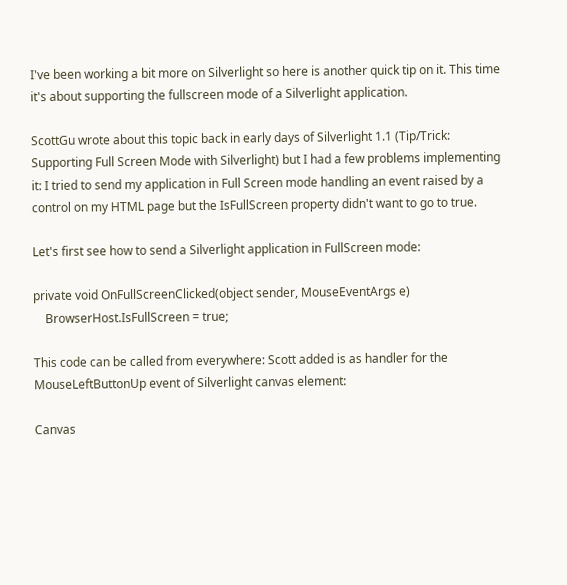I've been working a bit more on Silverlight so here is another quick tip on it. This time it's about supporting the fullscreen mode of a Silverlight application.

ScottGu wrote about this topic back in early days of Silverlight 1.1 (Tip/Trick: Supporting Full Screen Mode with Silverlight) but I had a few problems implementing it: I tried to send my application in Full Screen mode handling an event raised by a control on my HTML page but the IsFullScreen property didn't want to go to true.

Let's first see how to send a Silverlight application in FullScreen mode:

private void OnFullScreenClicked(object sender, MouseEventArgs e)
    BrowserHost.IsFullScreen = true;

This code can be called from everywhere: Scott added is as handler for the MouseLeftButtonUp event of Silverlight canvas element:

Canvas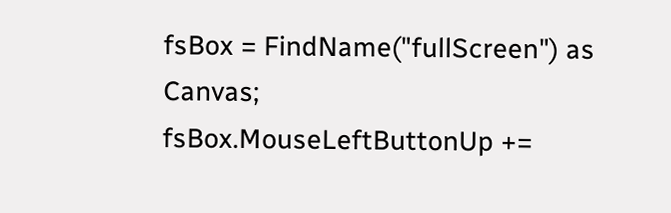fsBox = FindName("fullScreen") as Canvas;
fsBox.MouseLeftButtonUp +=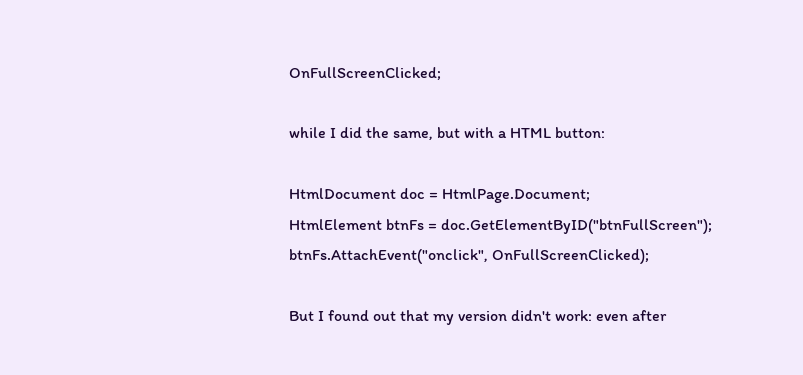OnFullScreenClicked;

while I did the same, but with a HTML button:

HtmlDocument doc = HtmlPage.Document;
HtmlElement btnFs = doc.GetElementByID("btnFullScreen");
btnFs.AttachEvent("onclick", OnFullScreenClicked);

But I found out that my version didn't work: even after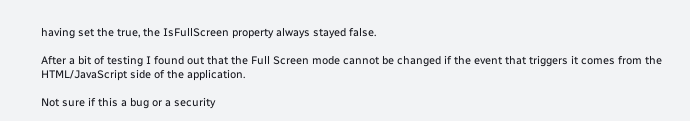having set the true, the IsFullScreen property always stayed false.

After a bit of testing I found out that the Full Screen mode cannot be changed if the event that triggers it comes from the HTML/JavaScript side of the application.

Not sure if this a bug or a security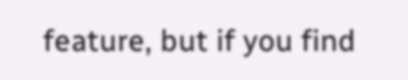feature, but if you find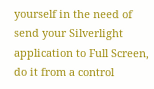yourself in the need of send your Silverlight application to Full Screen, do it from a control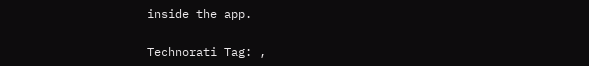inside the app.

Technorati Tag: ,